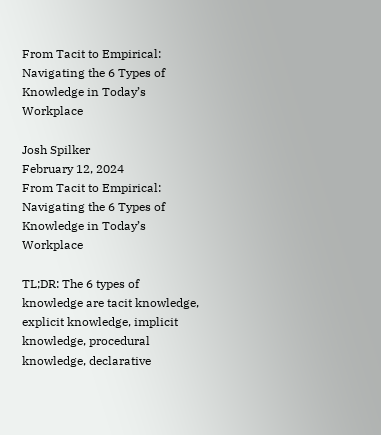From Tacit to Empirical: Navigating the 6 Types of Knowledge in Today’s Workplace

Josh Spilker
February 12, 2024
From Tacit to Empirical: Navigating the 6 Types of Knowledge in Today’s Workplace

TL;DR: The 6 types of knowledge are tacit knowledge, explicit knowledge, implicit knowledge, procedural knowledge, declarative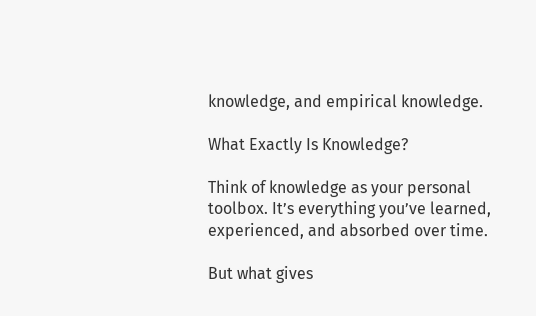knowledge, and empirical knowledge.

What Exactly Is Knowledge?

Think of knowledge as your personal toolbox. It’s everything you’ve learned, experienced, and absorbed over time.

But what gives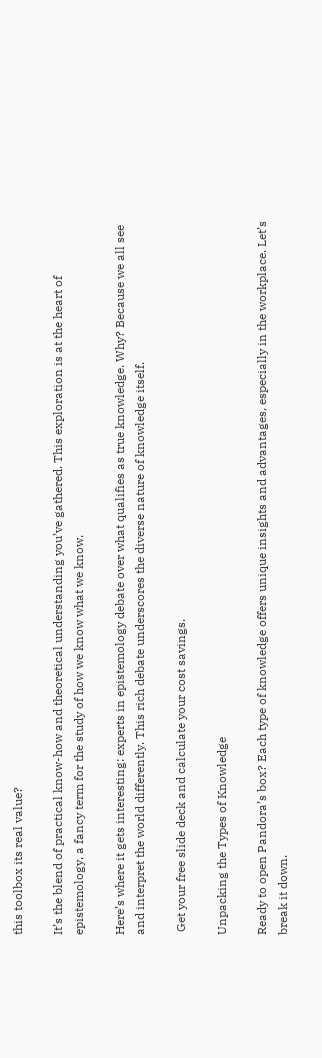this toolbox its real value?

It’s the blend of practical know-how and theoretical understanding you’ve gathered. This exploration is at the heart of epistemology, a fancy term for the study of how we know what we know.

Here’s where it gets interesting: experts in epistemology debate over what qualifies as true knowledge. Why? Because we all see and interpret the world differently. This rich debate underscores the diverse nature of knowledge itself.

 Get your free slide deck and calculate your cost savings.

Unpacking the Types of Knowledge

Ready to open Pandora’s box? Each type of knowledge offers unique insights and advantages, especially in the workplace. Let’s break it down.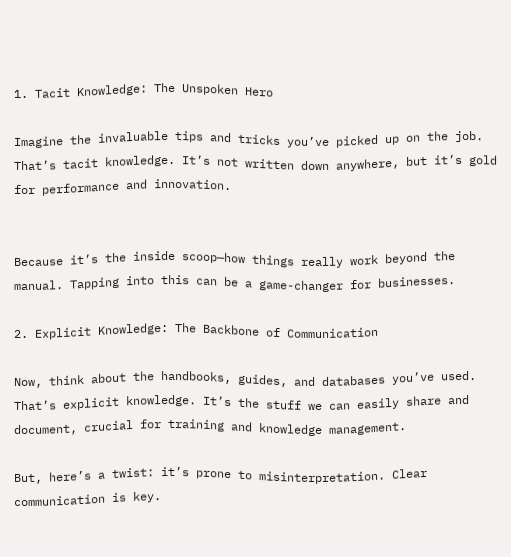1. Tacit Knowledge: The Unspoken Hero

Imagine the invaluable tips and tricks you’ve picked up on the job. That’s tacit knowledge. It’s not written down anywhere, but it’s gold for performance and innovation.


Because it’s the inside scoop—how things really work beyond the manual. Tapping into this can be a game-changer for businesses.

2. Explicit Knowledge: The Backbone of Communication

Now, think about the handbooks, guides, and databases you’ve used. That’s explicit knowledge. It’s the stuff we can easily share and document, crucial for training and knowledge management.

But, here’s a twist: it’s prone to misinterpretation. Clear communication is key.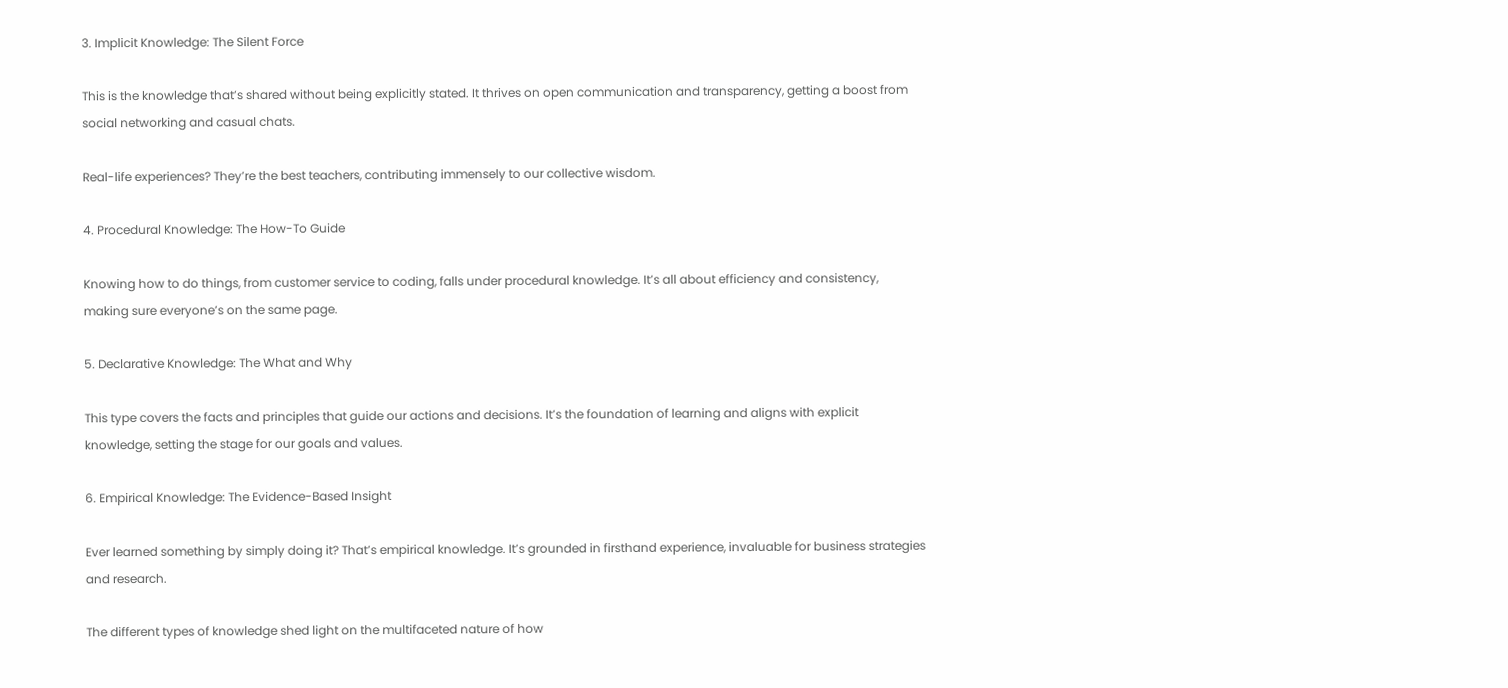3. Implicit Knowledge: The Silent Force

This is the knowledge that’s shared without being explicitly stated. It thrives on open communication and transparency, getting a boost from social networking and casual chats.

Real-life experiences? They’re the best teachers, contributing immensely to our collective wisdom.

4. Procedural Knowledge: The How-To Guide

Knowing how to do things, from customer service to coding, falls under procedural knowledge. It’s all about efficiency and consistency, making sure everyone’s on the same page.

5. Declarative Knowledge: The What and Why

This type covers the facts and principles that guide our actions and decisions. It’s the foundation of learning and aligns with explicit knowledge, setting the stage for our goals and values.

6. Empirical Knowledge: The Evidence-Based Insight

Ever learned something by simply doing it? That’s empirical knowledge. It’s grounded in firsthand experience, invaluable for business strategies and research.

The different types of knowledge shed light on the multifaceted nature of how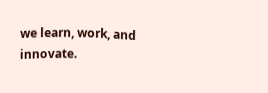we learn, work, and innovate.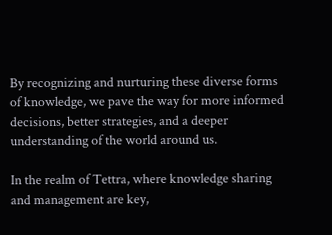By recognizing and nurturing these diverse forms of knowledge, we pave the way for more informed decisions, better strategies, and a deeper understanding of the world around us.

In the realm of Tettra, where knowledge sharing and management are key,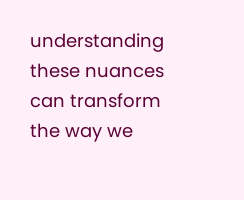understanding these nuances can transform the way we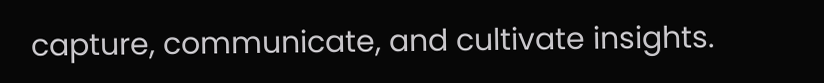capture, communicate, and cultivate insights.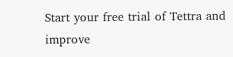Start your free trial of Tettra and improve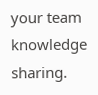your team knowledge sharing.